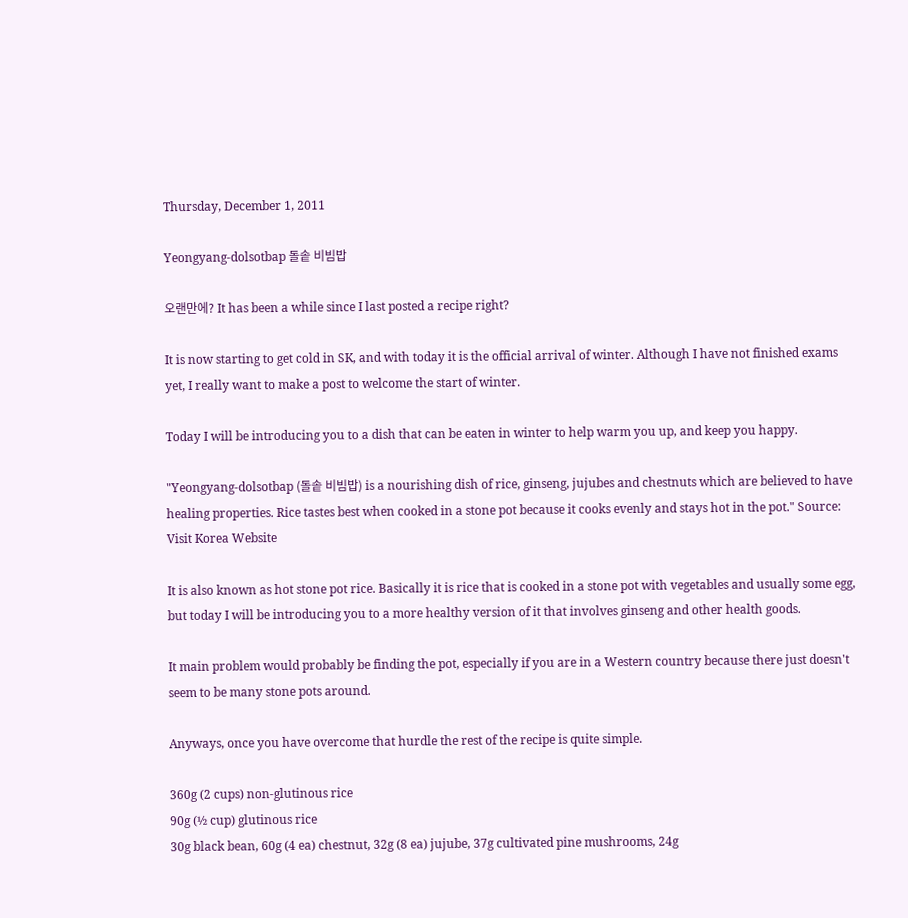Thursday, December 1, 2011

Yeongyang-dolsotbap 돌솥 비빔밥

오랜만에? It has been a while since I last posted a recipe right?

It is now starting to get cold in SK, and with today it is the official arrival of winter. Although I have not finished exams yet, I really want to make a post to welcome the start of winter.

Today I will be introducing you to a dish that can be eaten in winter to help warm you up, and keep you happy.

"Yeongyang-dolsotbap (돌솥 비빔밥) is a nourishing dish of rice, ginseng, jujubes and chestnuts which are believed to have healing properties. Rice tastes best when cooked in a stone pot because it cooks evenly and stays hot in the pot." Source: Visit Korea Website

It is also known as hot stone pot rice. Basically it is rice that is cooked in a stone pot with vegetables and usually some egg, but today I will be introducing you to a more healthy version of it that involves ginseng and other health goods.

It main problem would probably be finding the pot, especially if you are in a Western country because there just doesn't seem to be many stone pots around.

Anyways, once you have overcome that hurdle the rest of the recipe is quite simple.

360g (2 cups) non-glutinous rice
90g (½ cup) glutinous rice
30g black bean, 60g (4 ea) chestnut, 32g (8 ea) jujube, 37g cultivated pine mushrooms, 24g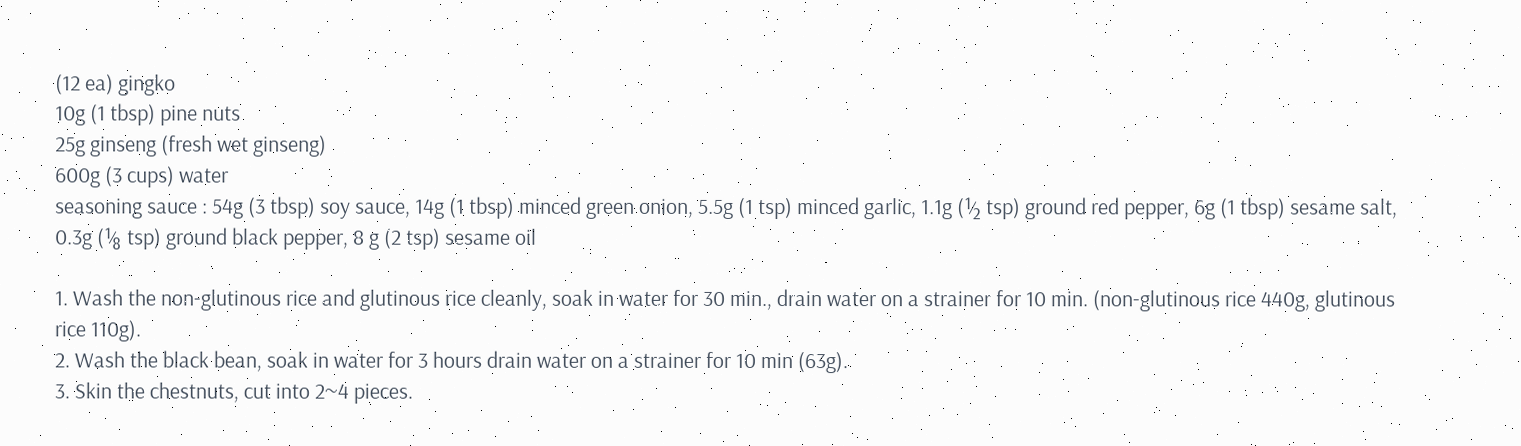(12 ea) gingko
10g (1 tbsp) pine nuts
25g ginseng (fresh wet ginseng)
600g (3 cups) water
seasoning sauce : 54g (3 tbsp) soy sauce, 14g (1 tbsp) minced green onion, 5.5g (1 tsp) minced garlic, 1.1g (½ tsp) ground red pepper, 6g (1 tbsp) sesame salt, 0.3g (⅛ tsp) ground black pepper, 8 g (2 tsp) sesame oil

1. Wash the non-glutinous rice and glutinous rice cleanly, soak in water for 30 min., drain water on a strainer for 10 min. (non-glutinous rice 440g, glutinous rice 110g).
2. Wash the black bean, soak in water for 3 hours drain water on a strainer for 10 min (63g).
3. Skin the chestnuts, cut into 2~4 pieces.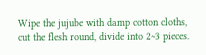Wipe the jujube with damp cotton cloths, cut the flesh round, divide into 2~3 pieces.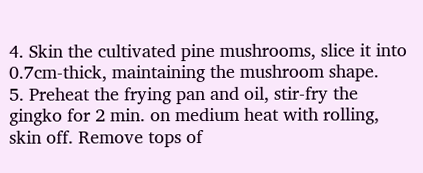4. Skin the cultivated pine mushrooms, slice it into 0.7cm-thick, maintaining the mushroom shape.
5. Preheat the frying pan and oil, stir-fry the gingko for 2 min. on medium heat with rolling, skin off. Remove tops of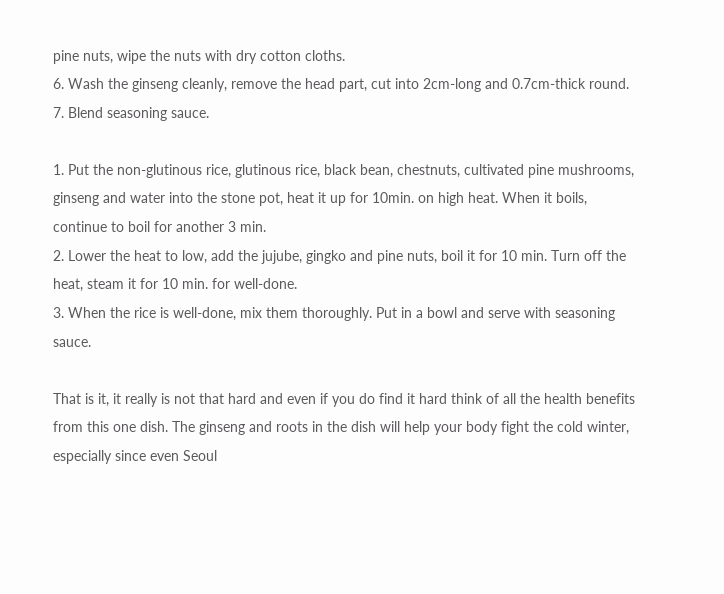pine nuts, wipe the nuts with dry cotton cloths.
6. Wash the ginseng cleanly, remove the head part, cut into 2cm-long and 0.7cm-thick round.
7. Blend seasoning sauce.

1. Put the non-glutinous rice, glutinous rice, black bean, chestnuts, cultivated pine mushrooms, ginseng and water into the stone pot, heat it up for 10min. on high heat. When it boils, continue to boil for another 3 min.
2. Lower the heat to low, add the jujube, gingko and pine nuts, boil it for 10 min. Turn off the heat, steam it for 10 min. for well-done.
3. When the rice is well-done, mix them thoroughly. Put in a bowl and serve with seasoning sauce.

That is it, it really is not that hard and even if you do find it hard think of all the health benefits from this one dish. The ginseng and roots in the dish will help your body fight the cold winter, especially since even Seoul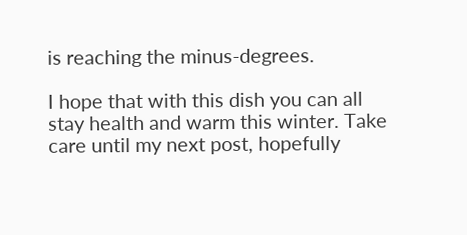is reaching the minus-degrees.

I hope that with this dish you can all stay health and warm this winter. Take care until my next post, hopefully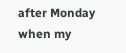after Monday when my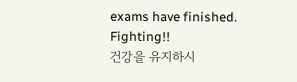exams have finished. Fighting!!
건강을 유지하시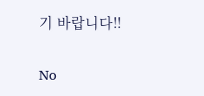기 바랍니다!!

No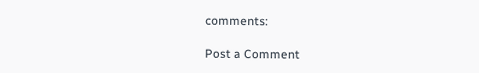comments:

Post a Comment